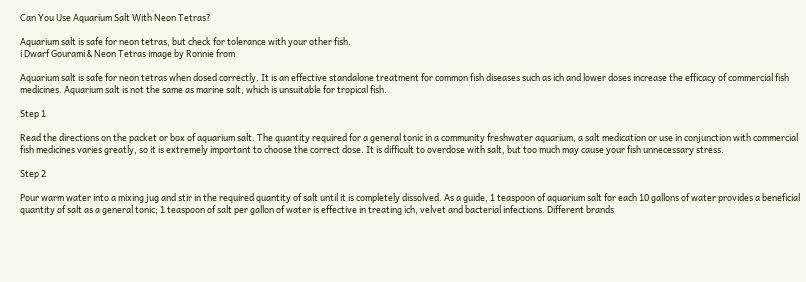Can You Use Aquarium Salt With Neon Tetras?

Aquarium salt is safe for neon tetras, but check for tolerance with your other fish.
i Dwarf Gourami & Neon Tetras image by Ronnie from

Aquarium salt is safe for neon tetras when dosed correctly. It is an effective standalone treatment for common fish diseases such as ich and lower doses increase the efficacy of commercial fish medicines. Aquarium salt is not the same as marine salt, which is unsuitable for tropical fish.

Step 1

Read the directions on the packet or box of aquarium salt. The quantity required for a general tonic in a community freshwater aquarium, a salt medication or use in conjunction with commercial fish medicines varies greatly, so it is extremely important to choose the correct dose. It is difficult to overdose with salt, but too much may cause your fish unnecessary stress.

Step 2

Pour warm water into a mixing jug and stir in the required quantity of salt until it is completely dissolved. As a guide, 1 teaspoon of aquarium salt for each 10 gallons of water provides a beneficial quantity of salt as a general tonic; 1 teaspoon of salt per gallon of water is effective in treating ich, velvet and bacterial infections. Different brands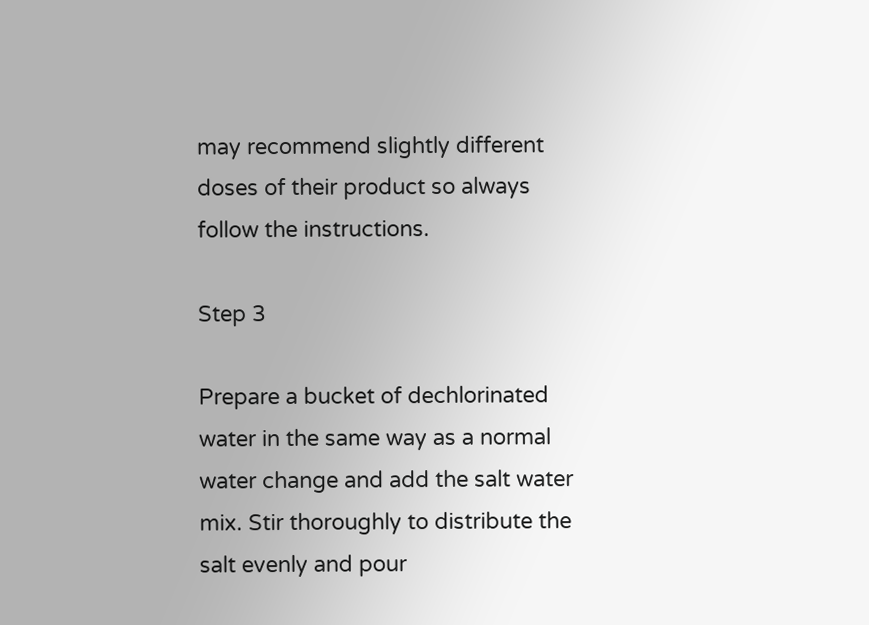may recommend slightly different doses of their product so always follow the instructions.

Step 3

Prepare a bucket of dechlorinated water in the same way as a normal water change and add the salt water mix. Stir thoroughly to distribute the salt evenly and pour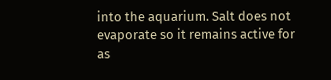into the aquarium. Salt does not evaporate so it remains active for as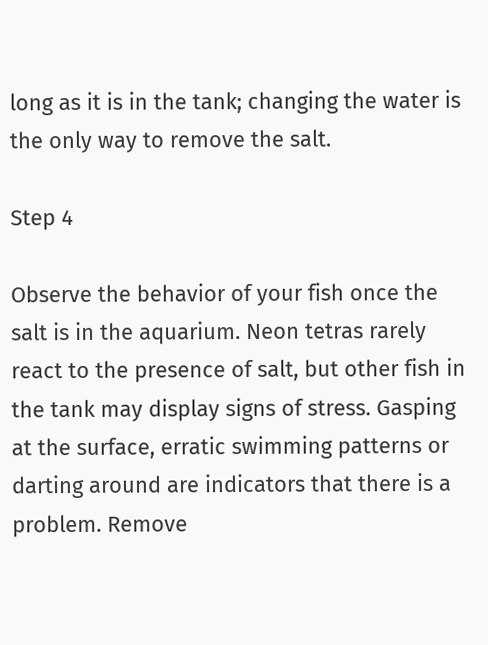long as it is in the tank; changing the water is the only way to remove the salt.

Step 4

Observe the behavior of your fish once the salt is in the aquarium. Neon tetras rarely react to the presence of salt, but other fish in the tank may display signs of stress. Gasping at the surface, erratic swimming patterns or darting around are indicators that there is a problem. Remove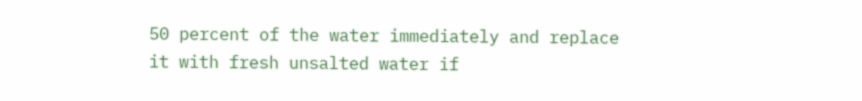50 percent of the water immediately and replace it with fresh unsalted water if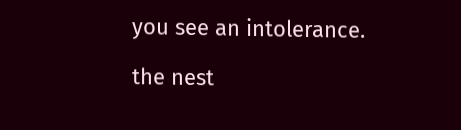you see an intolerance.

the nest